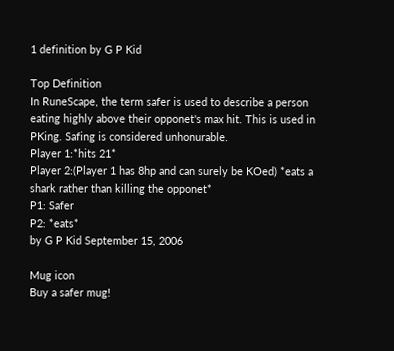1 definition by G P Kid

Top Definition
In RuneScape, the term safer is used to describe a person eating highly above their opponet's max hit. This is used in PKing. Safing is considered unhonurable.
Player 1:*hits 21*
Player 2:(Player 1 has 8hp and can surely be KOed) *eats a shark rather than killing the opponet*
P1: Safer
P2: *eats*
by G P Kid September 15, 2006

Mug icon
Buy a safer mug!